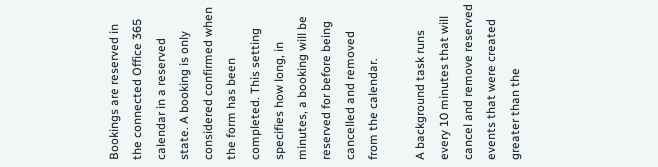Bookings are reserved in the connected Office 365 calendar in a reserved state. A booking is only considered confirmed when the form has been completed. This setting specifies how long, in minutes, a booking will be reserved for before being cancelled and removed from the calendar.

A background task runs every 10 minutes that will cancel and remove reserved events that were created greater than the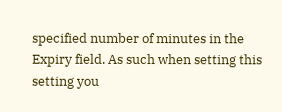specified number of minutes in the Expiry field. As such when setting this setting you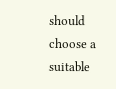should choose a suitable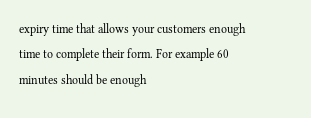expiry time that allows your customers enough time to complete their form. For example 60 minutes should be enough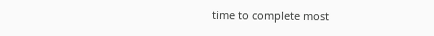time to complete most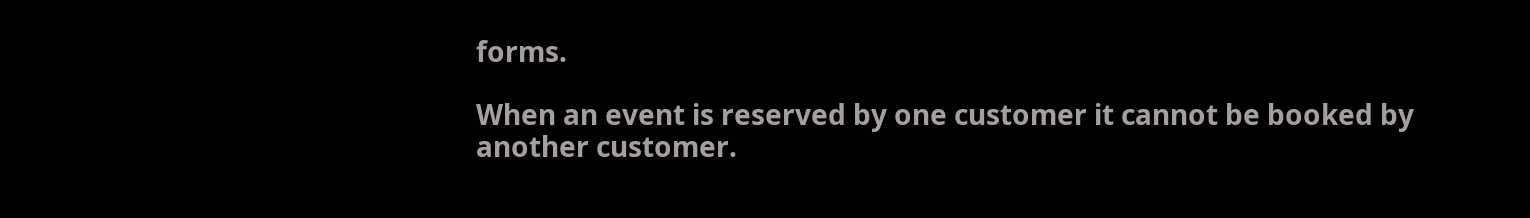forms.

When an event is reserved by one customer it cannot be booked by another customer.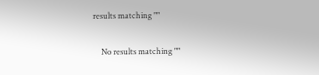results matching ""

    No results matching ""